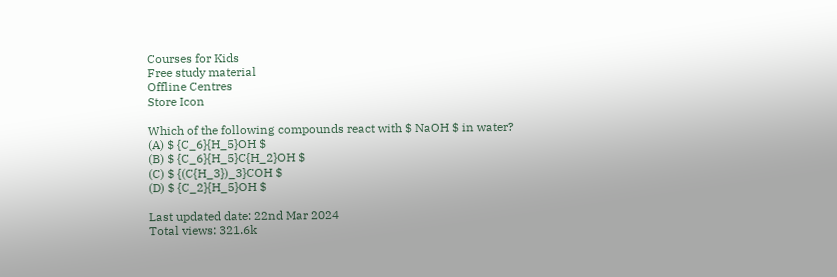Courses for Kids
Free study material
Offline Centres
Store Icon

Which of the following compounds react with $ NaOH $ in water?
(A) $ {C_6}{H_5}OH $
(B) $ {C_6}{H_5}C{H_2}OH $
(C) $ {(C{H_3})_3}COH $
(D) $ {C_2}{H_5}OH $

Last updated date: 22nd Mar 2024
Total views: 321.6k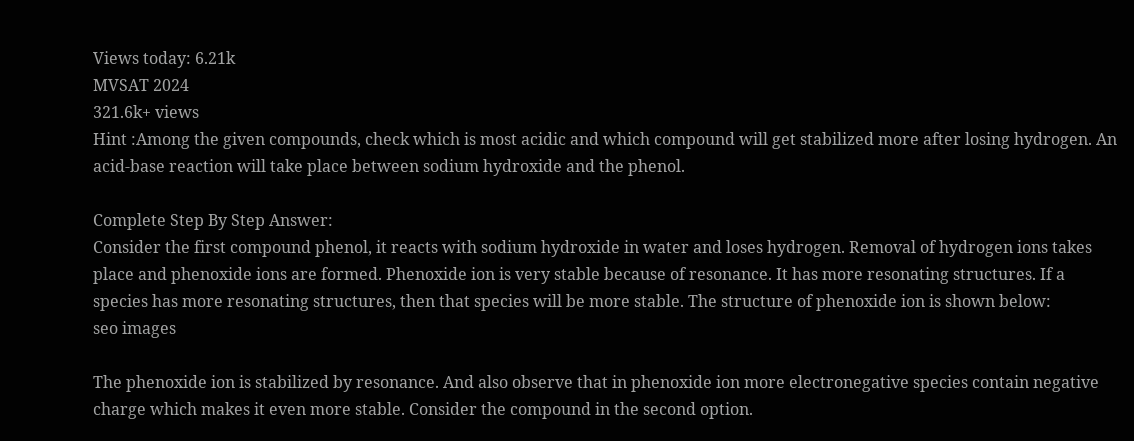Views today: 6.21k
MVSAT 2024
321.6k+ views
Hint :Among the given compounds, check which is most acidic and which compound will get stabilized more after losing hydrogen. An acid-base reaction will take place between sodium hydroxide and the phenol.

Complete Step By Step Answer:
Consider the first compound phenol, it reacts with sodium hydroxide in water and loses hydrogen. Removal of hydrogen ions takes place and phenoxide ions are formed. Phenoxide ion is very stable because of resonance. It has more resonating structures. If a species has more resonating structures, then that species will be more stable. The structure of phenoxide ion is shown below:
seo images

The phenoxide ion is stabilized by resonance. And also observe that in phenoxide ion more electronegative species contain negative charge which makes it even more stable. Consider the compound in the second option.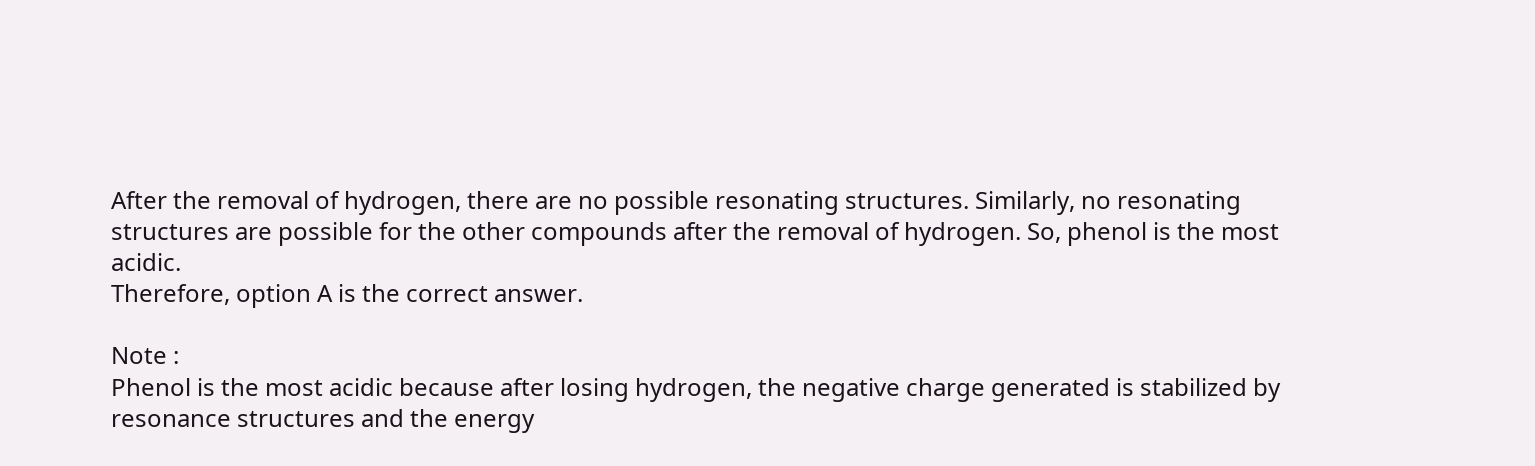After the removal of hydrogen, there are no possible resonating structures. Similarly, no resonating structures are possible for the other compounds after the removal of hydrogen. So, phenol is the most acidic.
Therefore, option A is the correct answer.

Note :
Phenol is the most acidic because after losing hydrogen, the negative charge generated is stabilized by resonance structures and the energy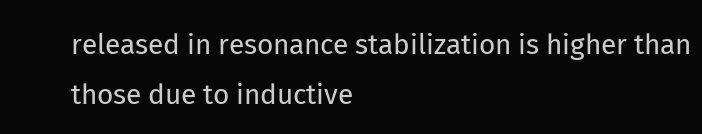released in resonance stabilization is higher than those due to inductive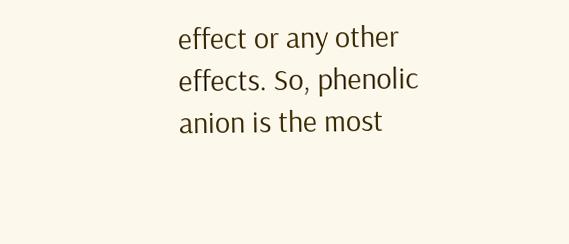effect or any other effects. So, phenolic anion is the most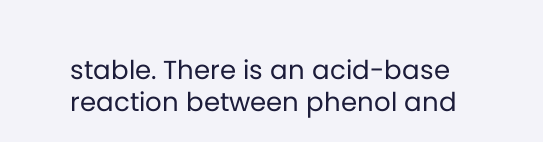stable. There is an acid-base reaction between phenol and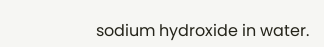sodium hydroxide in water.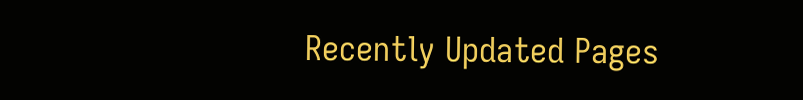Recently Updated Pages